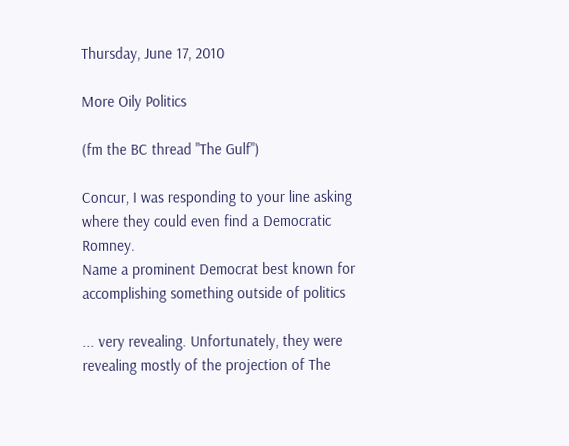Thursday, June 17, 2010

More Oily Politics

(fm the BC thread "The Gulf")

Concur, I was responding to your line asking where they could even find a Democratic Romney.
Name a prominent Democrat best known for accomplishing something outside of politics

... very revealing. Unfortunately, they were revealing mostly of the projection of The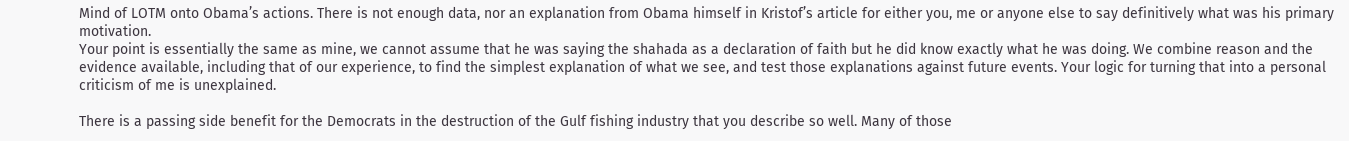Mind of LOTM onto Obama’s actions. There is not enough data, nor an explanation from Obama himself in Kristof’s article for either you, me or anyone else to say definitively what was his primary motivation.
Your point is essentially the same as mine, we cannot assume that he was saying the shahada as a declaration of faith but he did know exactly what he was doing. We combine reason and the evidence available, including that of our experience, to find the simplest explanation of what we see, and test those explanations against future events. Your logic for turning that into a personal criticism of me is unexplained.

There is a passing side benefit for the Democrats in the destruction of the Gulf fishing industry that you describe so well. Many of those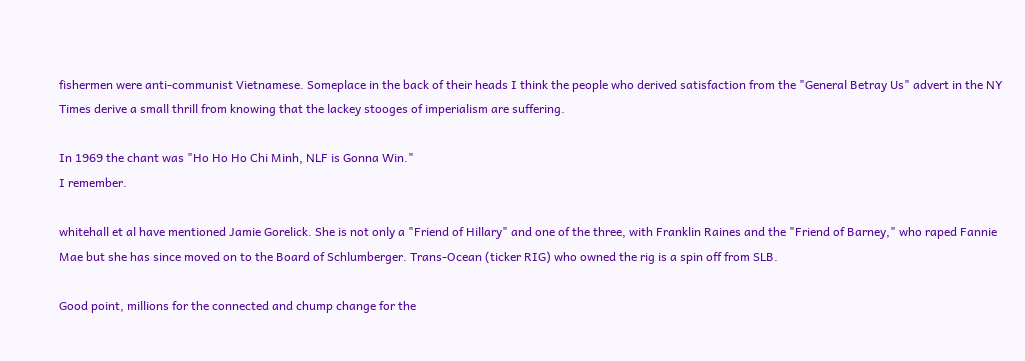fishermen were anti-communist Vietnamese. Someplace in the back of their heads I think the people who derived satisfaction from the "General Betray Us" advert in the NY Times derive a small thrill from knowing that the lackey stooges of imperialism are suffering.

In 1969 the chant was "Ho Ho Ho Chi Minh, NLF is Gonna Win."
I remember.

whitehall et al have mentioned Jamie Gorelick. She is not only a "Friend of Hillary" and one of the three, with Franklin Raines and the "Friend of Barney," who raped Fannie Mae but she has since moved on to the Board of Schlumberger. Trans-Ocean (ticker RIG) who owned the rig is a spin off from SLB.

Good point, millions for the connected and chump change for the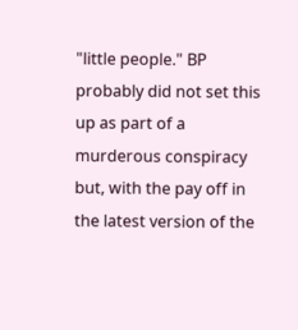"little people." BP probably did not set this up as part of a murderous conspiracy but, with the pay off in the latest version of the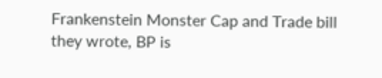Frankenstein Monster Cap and Trade bill they wrote, BP is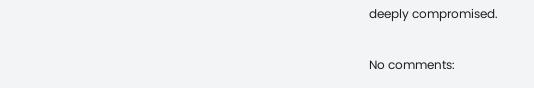deeply compromised.

No comments: